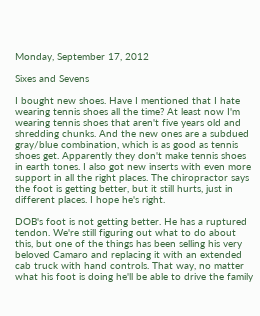Monday, September 17, 2012

Sixes and Sevens

I bought new shoes. Have I mentioned that I hate wearing tennis shoes all the time? At least now I'm wearing tennis shoes that aren't five years old and shredding chunks. And the new ones are a subdued gray/blue combination, which is as good as tennis shoes get. Apparently they don't make tennis shoes in earth tones. I also got new inserts with even more support in all the right places. The chiropractor says the foot is getting better, but it still hurts, just in different places. I hope he's right.

DOB's foot is not getting better. He has a ruptured tendon. We're still figuring out what to do about this, but one of the things has been selling his very beloved Camaro and replacing it with an extended cab truck with hand controls. That way, no matter what his foot is doing he'll be able to drive the family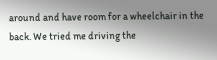around and have room for a wheelchair in the back. We tried me driving the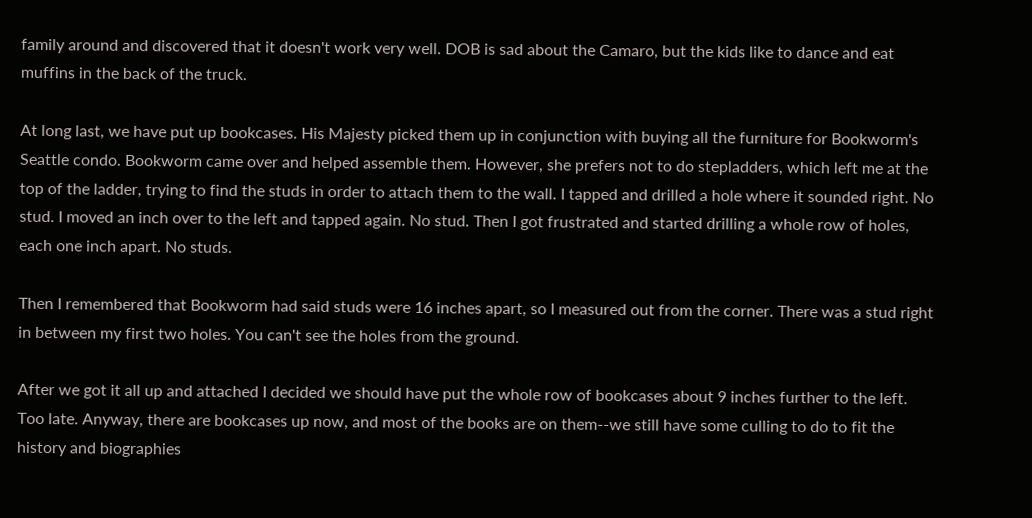family around and discovered that it doesn't work very well. DOB is sad about the Camaro, but the kids like to dance and eat muffins in the back of the truck.

At long last, we have put up bookcases. His Majesty picked them up in conjunction with buying all the furniture for Bookworm's Seattle condo. Bookworm came over and helped assemble them. However, she prefers not to do stepladders, which left me at the top of the ladder, trying to find the studs in order to attach them to the wall. I tapped and drilled a hole where it sounded right. No stud. I moved an inch over to the left and tapped again. No stud. Then I got frustrated and started drilling a whole row of holes, each one inch apart. No studs.

Then I remembered that Bookworm had said studs were 16 inches apart, so I measured out from the corner. There was a stud right in between my first two holes. You can't see the holes from the ground.

After we got it all up and attached I decided we should have put the whole row of bookcases about 9 inches further to the left. Too late. Anyway, there are bookcases up now, and most of the books are on them--we still have some culling to do to fit the history and biographies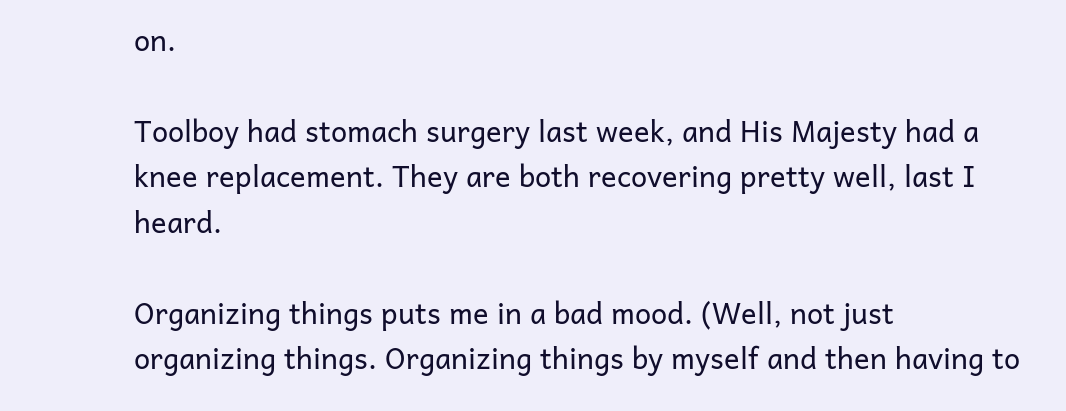on.

Toolboy had stomach surgery last week, and His Majesty had a knee replacement. They are both recovering pretty well, last I heard.

Organizing things puts me in a bad mood. (Well, not just organizing things. Organizing things by myself and then having to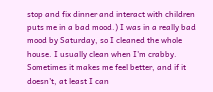stop and fix dinner and interact with children puts me in a bad mood.) I was in a really bad mood by Saturday, so I cleaned the whole house. I usually clean when I'm crabby. Sometimes it makes me feel better, and if it doesn't, at least I can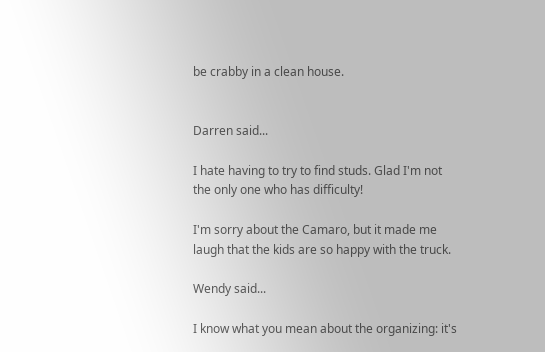be crabby in a clean house.


Darren said...

I hate having to try to find studs. Glad I'm not the only one who has difficulty!

I'm sorry about the Camaro, but it made me laugh that the kids are so happy with the truck.

Wendy said...

I know what you mean about the organizing: it's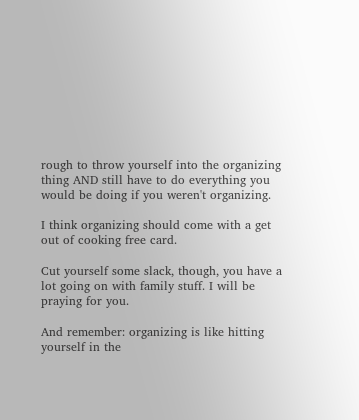rough to throw yourself into the organizing thing AND still have to do everything you would be doing if you weren't organizing.

I think organizing should come with a get out of cooking free card.

Cut yourself some slack, though, you have a lot going on with family stuff. I will be praying for you.

And remember: organizing is like hitting yourself in the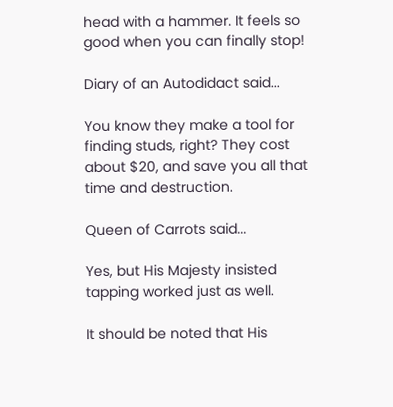head with a hammer. It feels so good when you can finally stop!

Diary of an Autodidact said...

You know they make a tool for finding studs, right? They cost about $20, and save you all that time and destruction.

Queen of Carrots said...

Yes, but His Majesty insisted tapping worked just as well.

It should be noted that His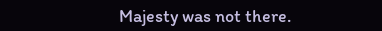Majesty was not there.